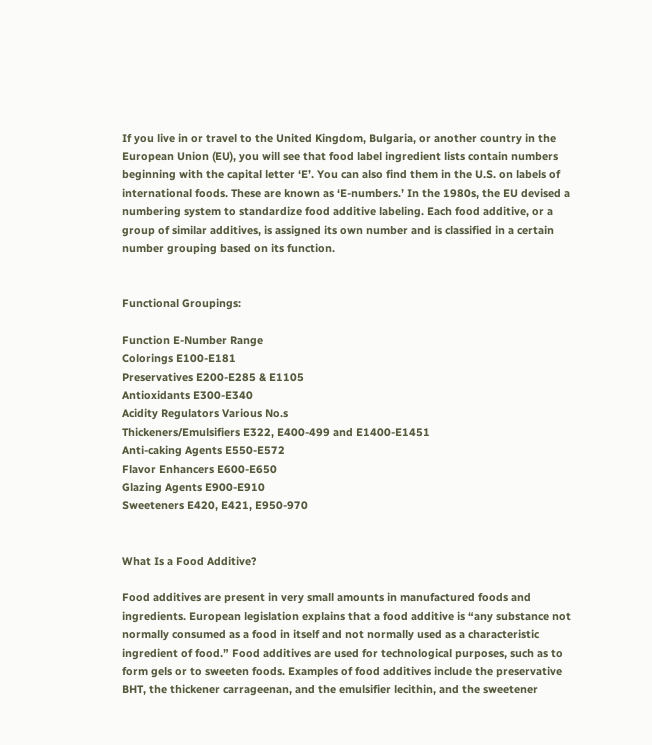If you live in or travel to the United Kingdom, Bulgaria, or another country in the European Union (EU), you will see that food label ingredient lists contain numbers beginning with the capital letter ‘E’. You can also find them in the U.S. on labels of international foods. These are known as ‘E-numbers.’ In the 1980s, the EU devised a numbering system to standardize food additive labeling. Each food additive, or a group of similar additives, is assigned its own number and is classified in a certain number grouping based on its function.


Functional Groupings:

Function E-Number Range
Colorings E100-E181
Preservatives E200-E285 & E1105
Antioxidants E300-E340
Acidity Regulators Various No.s
Thickeners/Emulsifiers E322, E400-499 and E1400-E1451
Anti-caking Agents E550-E572
Flavor Enhancers E600-E650
Glazing Agents E900-E910
Sweeteners E420, E421, E950-970


What Is a Food Additive?

Food additives are present in very small amounts in manufactured foods and ingredients. European legislation explains that a food additive is “any substance not normally consumed as a food in itself and not normally used as a characteristic ingredient of food.” Food additives are used for technological purposes, such as to form gels or to sweeten foods. Examples of food additives include the preservative BHT, the thickener carrageenan, and the emulsifier lecithin, and the sweetener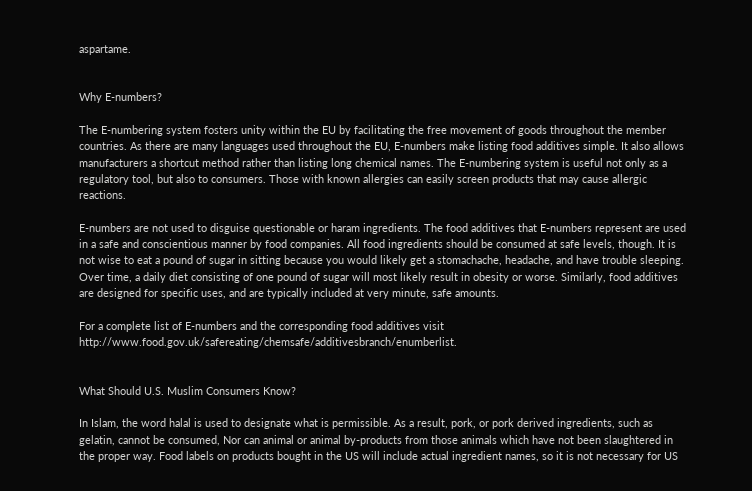aspartame.


Why E-numbers?

The E-numbering system fosters unity within the EU by facilitating the free movement of goods throughout the member countries. As there are many languages used throughout the EU, E-numbers make listing food additives simple. It also allows manufacturers a shortcut method rather than listing long chemical names. The E-numbering system is useful not only as a regulatory tool, but also to consumers. Those with known allergies can easily screen products that may cause allergic reactions.

E-numbers are not used to disguise questionable or haram ingredients. The food additives that E-numbers represent are used in a safe and conscientious manner by food companies. All food ingredients should be consumed at safe levels, though. It is not wise to eat a pound of sugar in sitting because you would likely get a stomachache, headache, and have trouble sleeping. Over time, a daily diet consisting of one pound of sugar will most likely result in obesity or worse. Similarly, food additives are designed for specific uses, and are typically included at very minute, safe amounts.

For a complete list of E-numbers and the corresponding food additives visit http://www.food.gov.uk/safereating/chemsafe/additivesbranch/enumberlist.


What Should U.S. Muslim Consumers Know?

In Islam, the word halal is used to designate what is permissible. As a result, pork, or pork derived ingredients, such as gelatin, cannot be consumed, Nor can animal or animal by-products from those animals which have not been slaughtered in the proper way. Food labels on products bought in the US will include actual ingredient names, so it is not necessary for US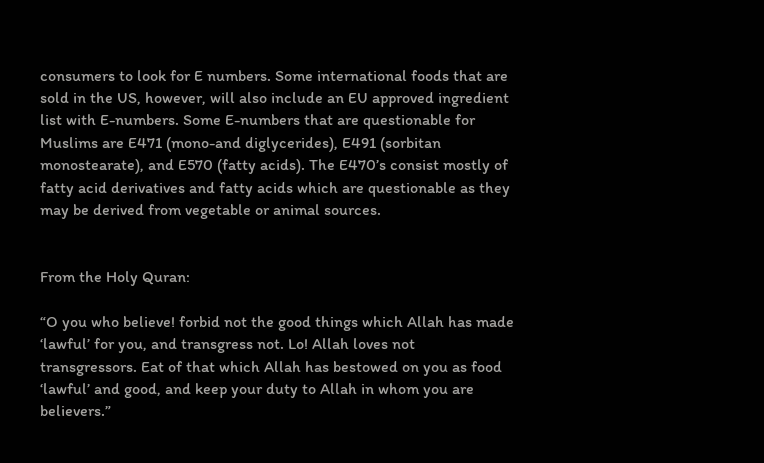consumers to look for E numbers. Some international foods that are sold in the US, however, will also include an EU approved ingredient list with E-numbers. Some E-numbers that are questionable for Muslims are E471 (mono-and diglycerides), E491 (sorbitan monostearate), and E570 (fatty acids). The E470’s consist mostly of fatty acid derivatives and fatty acids which are questionable as they may be derived from vegetable or animal sources.


From the Holy Quran:

“O you who believe! forbid not the good things which Allah has made ‘lawful’ for you, and transgress not. Lo! Allah loves not transgressors. Eat of that which Allah has bestowed on you as food ‘lawful’ and good, and keep your duty to Allah in whom you are believers.”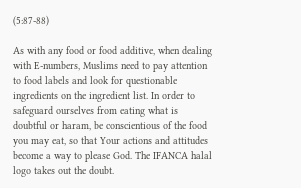(5:87-88)

As with any food or food additive, when dealing with E-numbers, Muslims need to pay attention to food labels and look for questionable ingredients on the ingredient list. In order to safeguard ourselves from eating what is doubtful or haram, be conscientious of the food you may eat, so that Your actions and attitudes become a way to please God. The IFANCA halal logo takes out the doubt.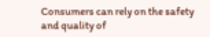Consumers can rely on the safety and quality of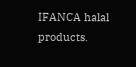IFANCA halal products.